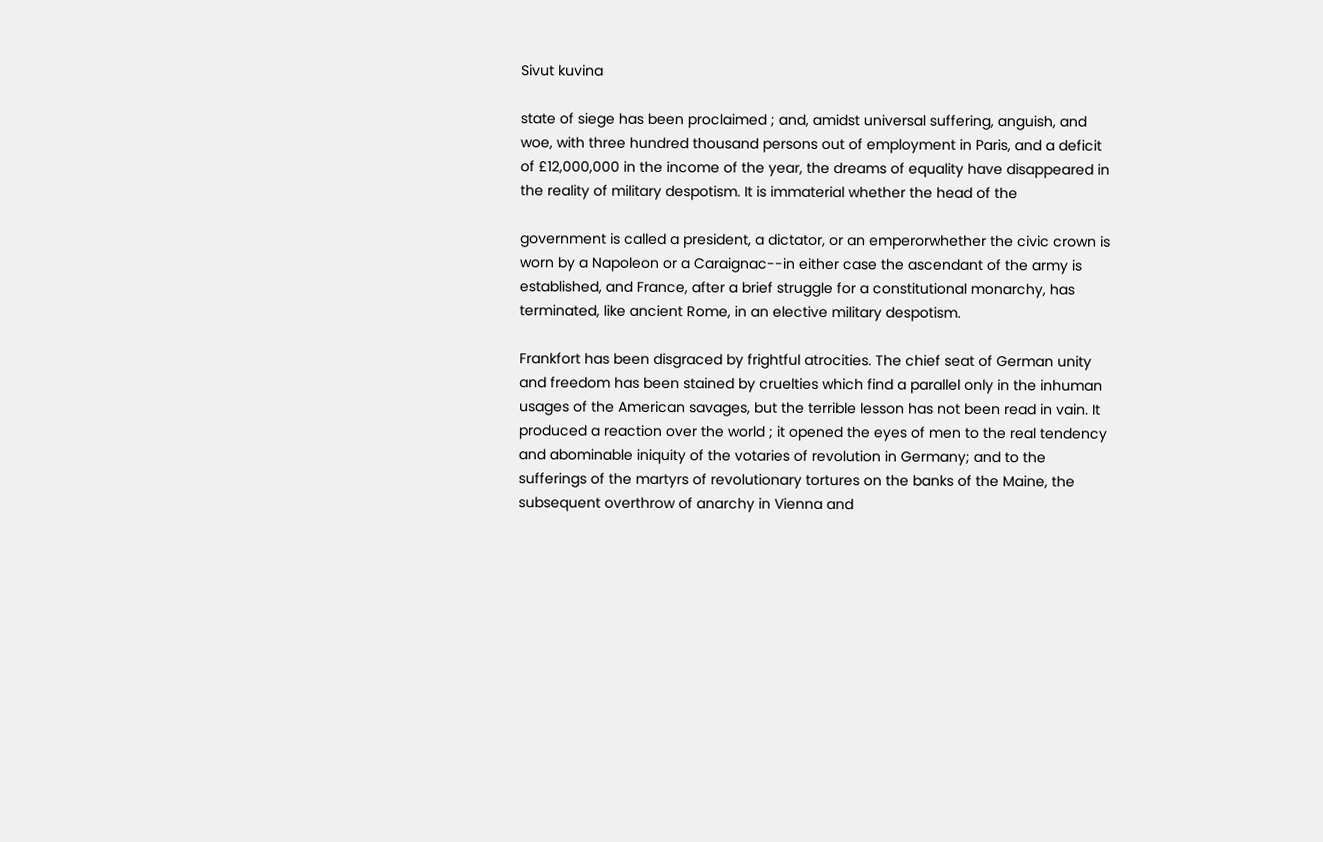Sivut kuvina

state of siege has been proclaimed ; and, amidst universal suffering, anguish, and woe, with three hundred thousand persons out of employment in Paris, and a deficit of £12,000,000 in the income of the year, the dreams of equality have disappeared in the reality of military despotism. It is immaterial whether the head of the

government is called a president, a dictator, or an emperorwhether the civic crown is worn by a Napoleon or a Caraignac--in either case the ascendant of the army is established, and France, after a brief struggle for a constitutional monarchy, has terminated, like ancient Rome, in an elective military despotism.

Frankfort has been disgraced by frightful atrocities. The chief seat of German unity and freedom has been stained by cruelties which find a parallel only in the inhuman usages of the American savages, but the terrible lesson has not been read in vain. It produced a reaction over the world ; it opened the eyes of men to the real tendency and abominable iniquity of the votaries of revolution in Germany; and to the sufferings of the martyrs of revolutionary tortures on the banks of the Maine, the subsequent overthrow of anarchy in Vienna and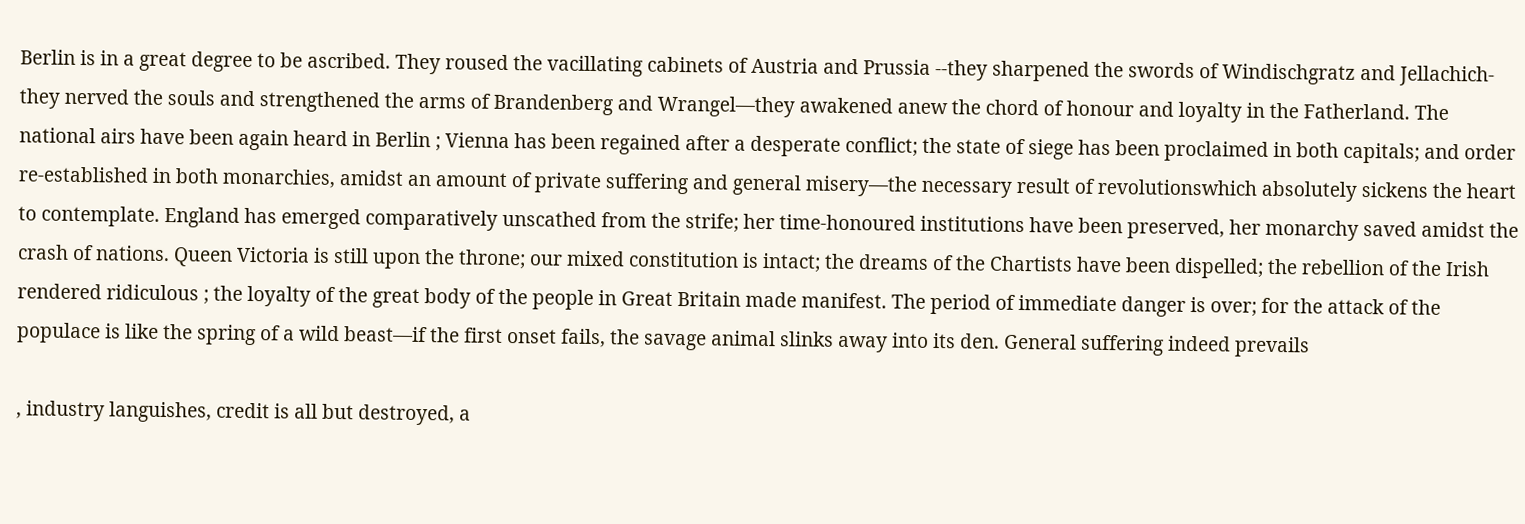Berlin is in a great degree to be ascribed. They roused the vacillating cabinets of Austria and Prussia --they sharpened the swords of Windischgratz and Jellachich-they nerved the souls and strengthened the arms of Brandenberg and Wrangel—they awakened anew the chord of honour and loyalty in the Fatherland. The national airs have been again heard in Berlin ; Vienna has been regained after a desperate conflict; the state of siege has been proclaimed in both capitals; and order re-established in both monarchies, amidst an amount of private suffering and general misery—the necessary result of revolutionswhich absolutely sickens the heart to contemplate. England has emerged comparatively unscathed from the strife; her time-honoured institutions have been preserved, her monarchy saved amidst the crash of nations. Queen Victoria is still upon the throne; our mixed constitution is intact; the dreams of the Chartists have been dispelled; the rebellion of the Irish rendered ridiculous ; the loyalty of the great body of the people in Great Britain made manifest. The period of immediate danger is over; for the attack of the populace is like the spring of a wild beast—if the first onset fails, the savage animal slinks away into its den. General suffering indeed prevails

, industry languishes, credit is all but destroyed, a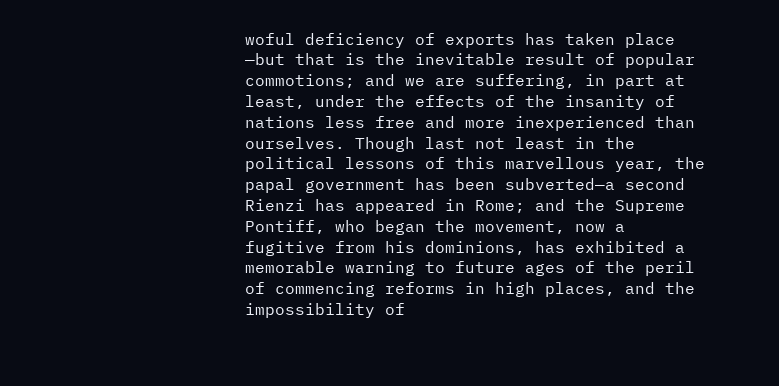woful deficiency of exports has taken place —but that is the inevitable result of popular commotions; and we are suffering, in part at least, under the effects of the insanity of nations less free and more inexperienced than ourselves. Though last not least in the political lessons of this marvellous year, the papal government has been subverted—a second Rienzi has appeared in Rome; and the Supreme Pontiff, who began the movement, now a fugitive from his dominions, has exhibited a memorable warning to future ages of the peril of commencing reforms in high places, and the impossibility of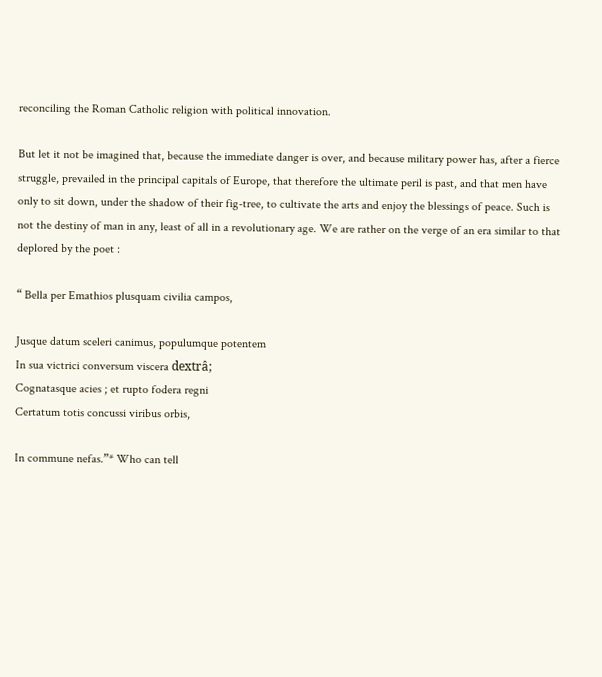reconciling the Roman Catholic religion with political innovation.

But let it not be imagined that, because the immediate danger is over, and because military power has, after a fierce struggle, prevailed in the principal capitals of Europe, that therefore the ultimate peril is past, and that men have only to sit down, under the shadow of their fig-tree, to cultivate the arts and enjoy the blessings of peace. Such is not the destiny of man in any, least of all in a revolutionary age. We are rather on the verge of an era similar to that deplored by the poet :

“ Bella per Emathios plusquam civilia campos,

Jusque datum sceleri canimus, populumque potentem
In sua victrici conversum viscera dextrâ;
Cognatasque acies ; et rupto fodera regni
Certatum totis concussi viribus orbis,

In commune nefas.”* Who can tell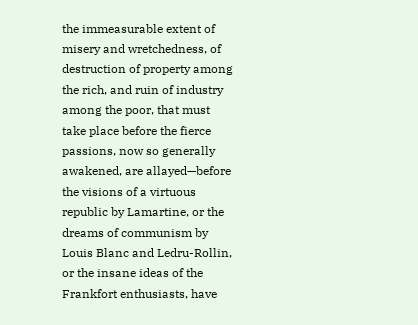the immeasurable extent of misery and wretchedness, of destruction of property among the rich, and ruin of industry among the poor, that must take place before the fierce passions, now so generally awakened, are allayed—before the visions of a virtuous republic by Lamartine, or the dreams of communism by Louis Blanc and Ledru-Rollin, or the insane ideas of the Frankfort enthusiasts, have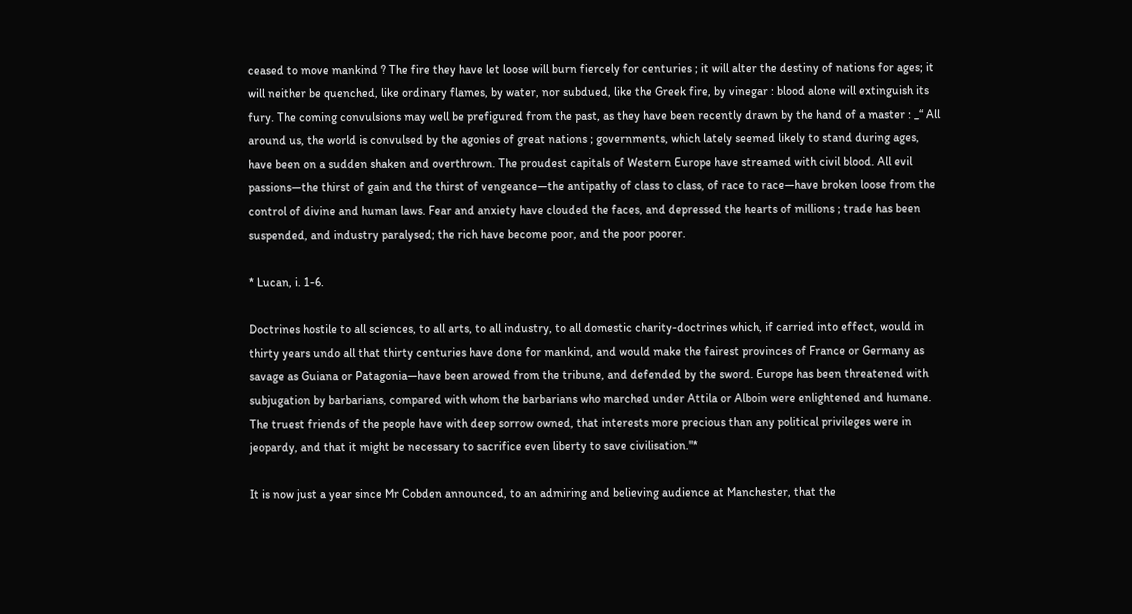ceased to move mankind ? The fire they have let loose will burn fiercely for centuries ; it will alter the destiny of nations for ages; it will neither be quenched, like ordinary flames, by water, nor subdued, like the Greek fire, by vinegar : blood alone will extinguish its fury. The coming convulsions may well be prefigured from the past, as they have been recently drawn by the hand of a master : _“ All around us, the world is convulsed by the agonies of great nations ; governments, which lately seemed likely to stand during ages, have been on a sudden shaken and overthrown. The proudest capitals of Western Europe have streamed with civil blood. All evil passions—the thirst of gain and the thirst of vengeance—the antipathy of class to class, of race to race—have broken loose from the control of divine and human laws. Fear and anxiety have clouded the faces, and depressed the hearts of millions ; trade has been suspended, and industry paralysed; the rich have become poor, and the poor poorer.

* Lucan, i. 1-6.

Doctrines hostile to all sciences, to all arts, to all industry, to all domestic charity-doctrines which, if carried into effect, would in thirty years undo all that thirty centuries have done for mankind, and would make the fairest provinces of France or Germany as savage as Guiana or Patagonia—have been arowed from the tribune, and defended by the sword. Europe has been threatened with subjugation by barbarians, compared with whom the barbarians who marched under Attila or Alboin were enlightened and humane. The truest friends of the people have with deep sorrow owned, that interests more precious than any political privileges were in jeopardy, and that it might be necessary to sacrifice even liberty to save civilisation."*

It is now just a year since Mr Cobden announced, to an admiring and believing audience at Manchester, that the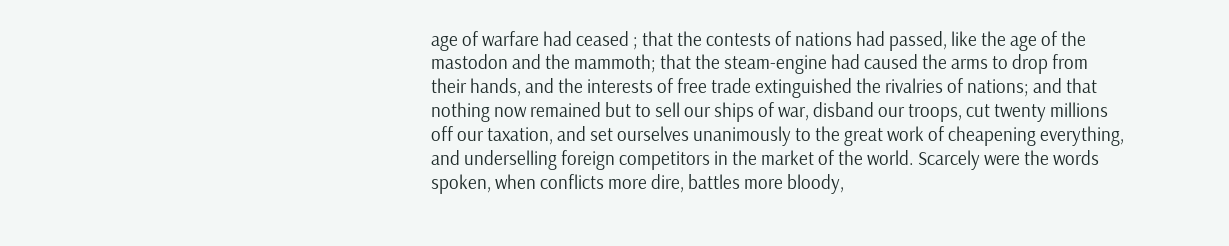age of warfare had ceased ; that the contests of nations had passed, like the age of the mastodon and the mammoth; that the steam-engine had caused the arms to drop from their hands, and the interests of free trade extinguished the rivalries of nations; and that nothing now remained but to sell our ships of war, disband our troops, cut twenty millions off our taxation, and set ourselves unanimously to the great work of cheapening everything, and underselling foreign competitors in the market of the world. Scarcely were the words spoken, when conflicts more dire, battles more bloody,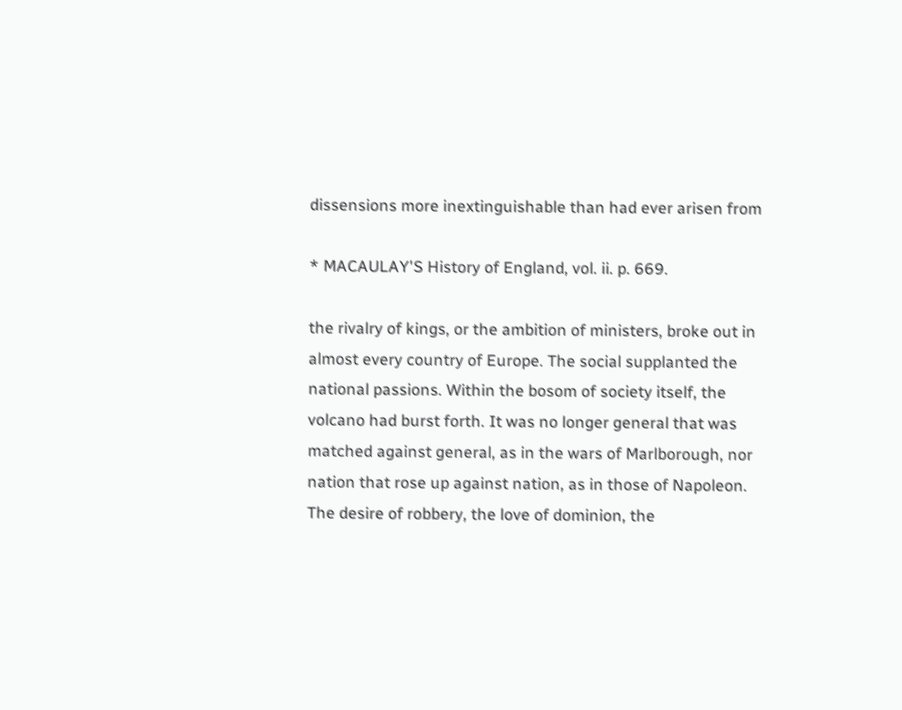dissensions more inextinguishable than had ever arisen from

* MACAULAY'S History of England, vol. ii. p. 669.

the rivalry of kings, or the ambition of ministers, broke out in almost every country of Europe. The social supplanted the national passions. Within the bosom of society itself, the volcano had burst forth. It was no longer general that was matched against general, as in the wars of Marlborough, nor nation that rose up against nation, as in those of Napoleon. The desire of robbery, the love of dominion, the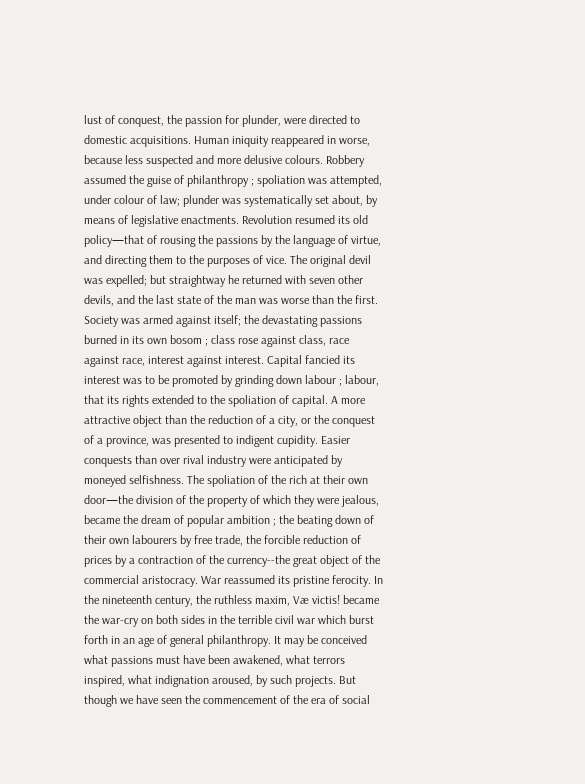lust of conquest, the passion for plunder, were directed to domestic acquisitions. Human iniquity reappeared in worse, because less suspected and more delusive colours. Robbery assumed the guise of philanthropy ; spoliation was attempted, under colour of law; plunder was systematically set about, by means of legislative enactments. Revolution resumed its old policy—that of rousing the passions by the language of virtue, and directing them to the purposes of vice. The original devil was expelled; but straightway he returned with seven other devils, and the last state of the man was worse than the first. Society was armed against itself; the devastating passions burned in its own bosom ; class rose against class, race against race, interest against interest. Capital fancied its interest was to be promoted by grinding down labour ; labour, that its rights extended to the spoliation of capital. A more attractive object than the reduction of a city, or the conquest of a province, was presented to indigent cupidity. Easier conquests than over rival industry were anticipated by moneyed selfishness. The spoliation of the rich at their own door—the division of the property of which they were jealous, became the dream of popular ambition ; the beating down of their own labourers by free trade, the forcible reduction of prices by a contraction of the currency--the great object of the commercial aristocracy. War reassumed its pristine ferocity. In the nineteenth century, the ruthless maxim, Væ victis! became the war-cry on both sides in the terrible civil war which burst forth in an age of general philanthropy. It may be conceived what passions must have been awakened, what terrors inspired, what indignation aroused, by such projects. But though we have seen the commencement of the era of social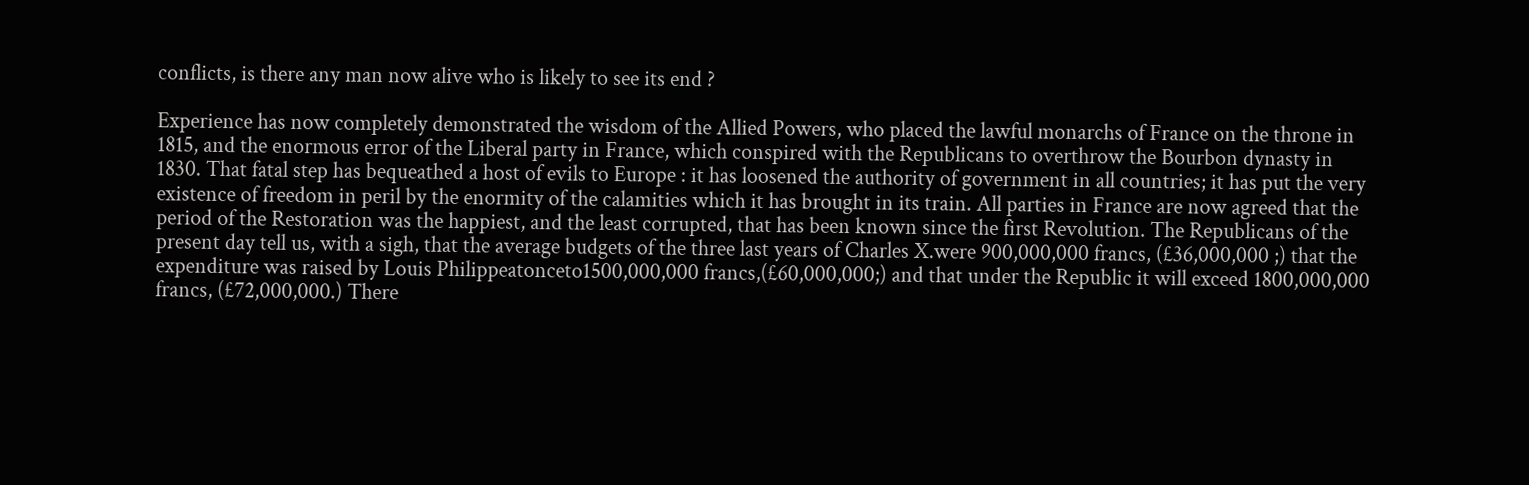conflicts, is there any man now alive who is likely to see its end ?

Experience has now completely demonstrated the wisdom of the Allied Powers, who placed the lawful monarchs of France on the throne in 1815, and the enormous error of the Liberal party in France, which conspired with the Republicans to overthrow the Bourbon dynasty in 1830. That fatal step has bequeathed a host of evils to Europe : it has loosened the authority of government in all countries; it has put the very existence of freedom in peril by the enormity of the calamities which it has brought in its train. All parties in France are now agreed that the period of the Restoration was the happiest, and the least corrupted, that has been known since the first Revolution. The Republicans of the present day tell us, with a sigh, that the average budgets of the three last years of Charles X.were 900,000,000 francs, (£36,000,000 ;) that the expenditure was raised by Louis Philippeatonceto1500,000,000 francs,(£60,000,000;) and that under the Republic it will exceed 1800,000,000 francs, (£72,000,000.) There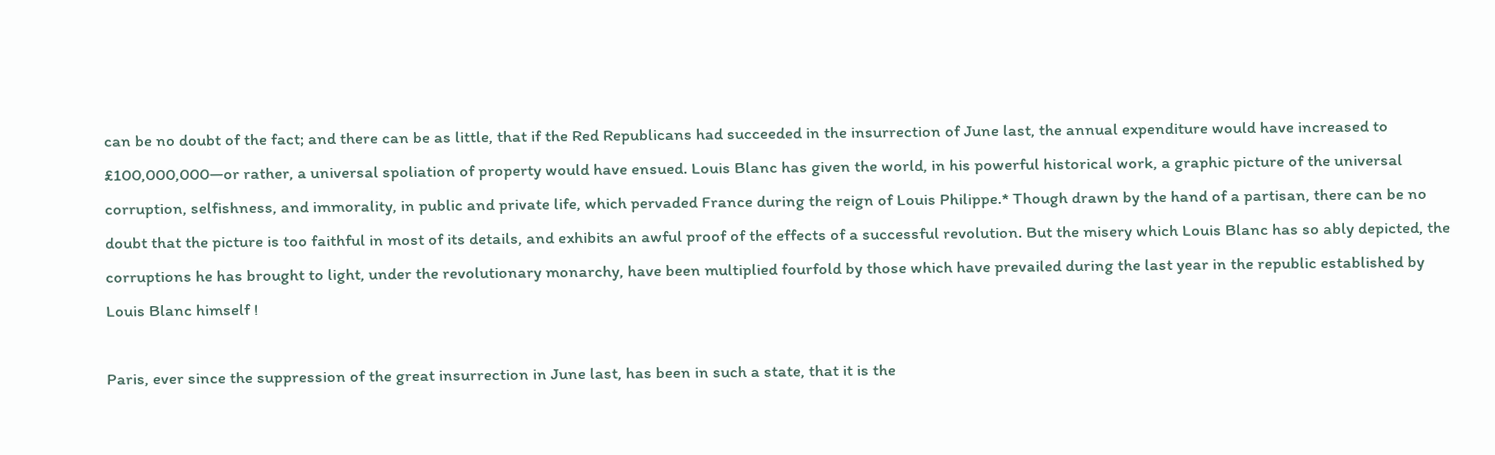can be no doubt of the fact; and there can be as little, that if the Red Republicans had succeeded in the insurrection of June last, the annual expenditure would have increased to £100,000,000—or rather, a universal spoliation of property would have ensued. Louis Blanc has given the world, in his powerful historical work, a graphic picture of the universal corruption, selfishness, and immorality, in public and private life, which pervaded France during the reign of Louis Philippe.* Though drawn by the hand of a partisan, there can be no doubt that the picture is too faithful in most of its details, and exhibits an awful proof of the effects of a successful revolution. But the misery which Louis Blanc has so ably depicted, the corruptions he has brought to light, under the revolutionary monarchy, have been multiplied fourfold by those which have prevailed during the last year in the republic established by Louis Blanc himself !

Paris, ever since the suppression of the great insurrection in June last, has been in such a state, that it is the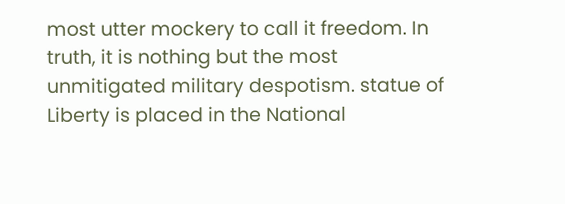most utter mockery to call it freedom. In truth, it is nothing but the most unmitigated military despotism. statue of Liberty is placed in the National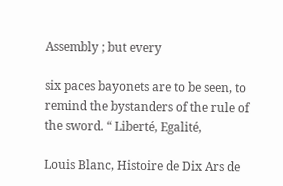Assembly ; but every

six paces bayonets are to be seen, to remind the bystanders of the rule of the sword. “ Liberté, Egalité,

Louis Blanc, Histoire de Dix Ars de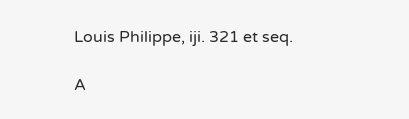Louis Philippe, iji. 321 et seq.

A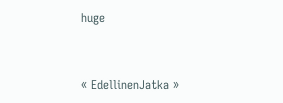huge


« EdellinenJatka »